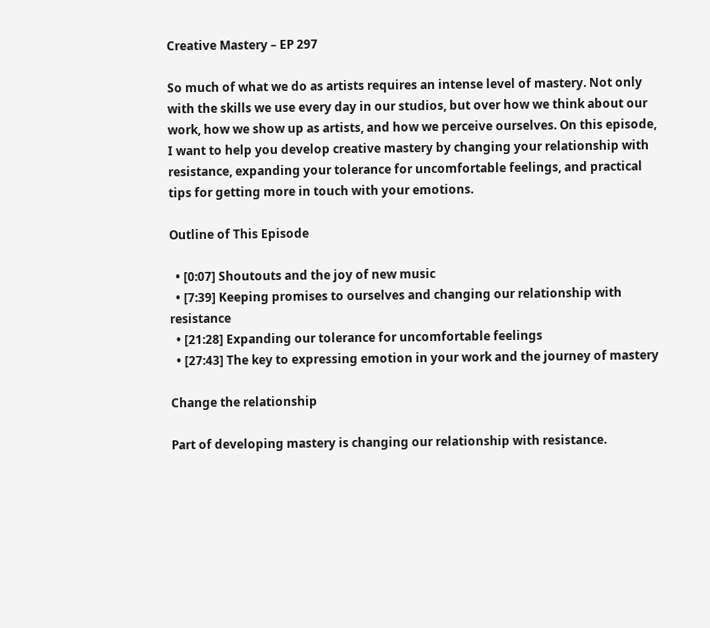Creative Mastery – EP 297

So much of what we do as artists requires an intense level of mastery. Not only with the skills we use every day in our studios, but over how we think about our work, how we show up as artists, and how we perceive ourselves. On this episode, I want to help you develop creative mastery by changing your relationship with resistance, expanding your tolerance for uncomfortable feelings, and practical tips for getting more in touch with your emotions.

Outline of This Episode

  • [0:07] Shoutouts and the joy of new music
  • [7:39] Keeping promises to ourselves and changing our relationship with resistance
  • [21:28] Expanding our tolerance for uncomfortable feelings
  • [27:43] The key to expressing emotion in your work and the journey of mastery

Change the relationship

Part of developing mastery is changing our relationship with resistance.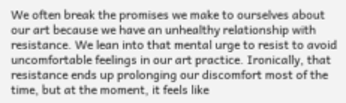We often break the promises we make to ourselves about our art because we have an unhealthy relationship with resistance. We lean into that mental urge to resist to avoid uncomfortable feelings in our art practice. Ironically, that resistance ends up prolonging our discomfort most of the time, but at the moment, it feels like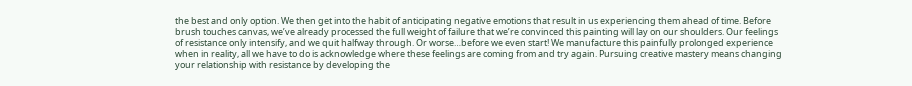the best and only option. We then get into the habit of anticipating negative emotions that result in us experiencing them ahead of time. Before brush touches canvas, we’ve already processed the full weight of failure that we’re convinced this painting will lay on our shoulders. Our feelings of resistance only intensify, and we quit halfway through. Or worse…before we even start! We manufacture this painfully prolonged experience when in reality, all we have to do is acknowledge where these feelings are coming from and try again. Pursuing creative mastery means changing your relationship with resistance by developing the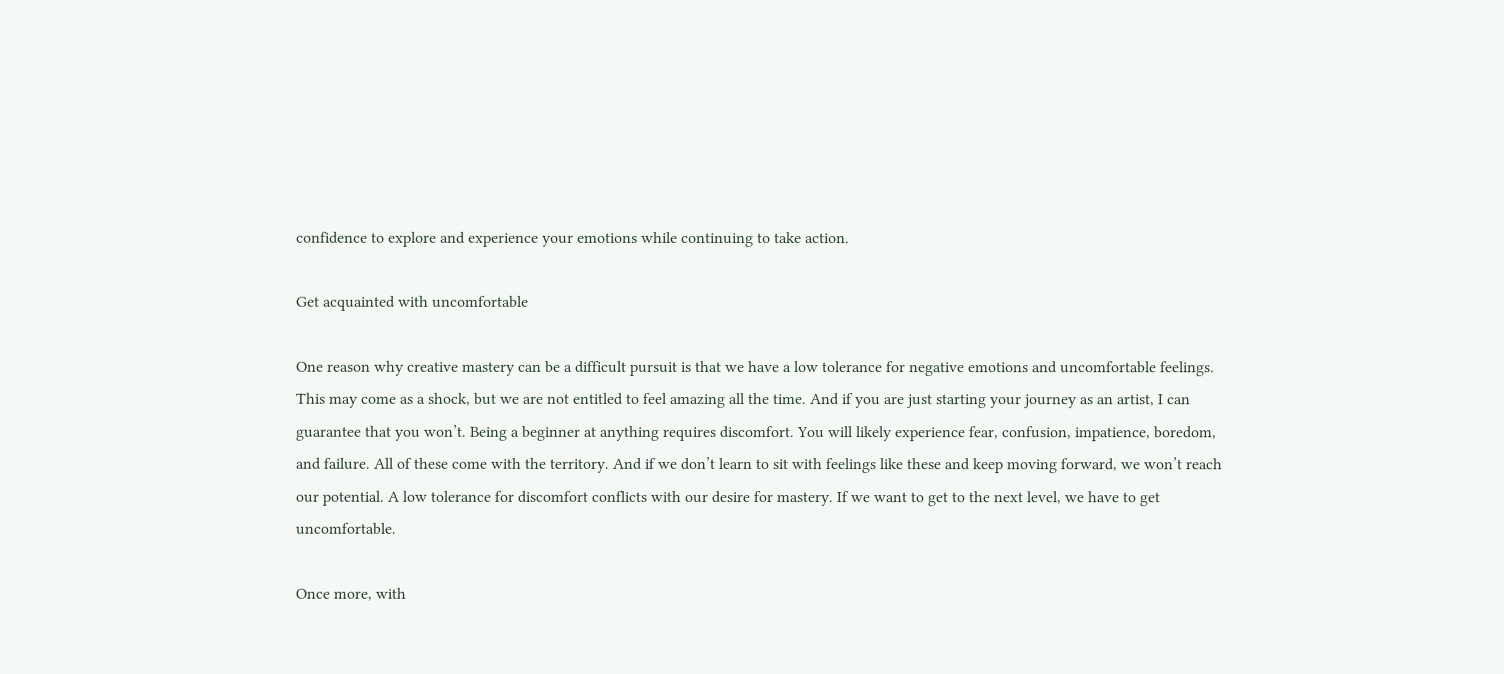confidence to explore and experience your emotions while continuing to take action.

Get acquainted with uncomfortable

One reason why creative mastery can be a difficult pursuit is that we have a low tolerance for negative emotions and uncomfortable feelings. This may come as a shock, but we are not entitled to feel amazing all the time. And if you are just starting your journey as an artist, I can guarantee that you won’t. Being a beginner at anything requires discomfort. You will likely experience fear, confusion, impatience, boredom, and failure. All of these come with the territory. And if we don’t learn to sit with feelings like these and keep moving forward, we won’t reach our potential. A low tolerance for discomfort conflicts with our desire for mastery. If we want to get to the next level, we have to get uncomfortable.

Once more, with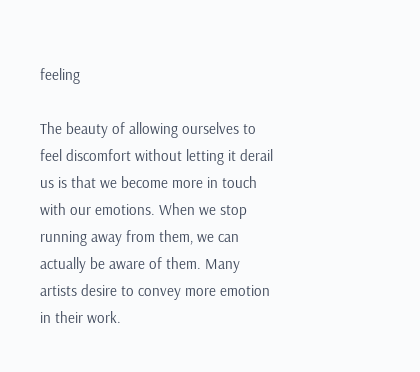feeling

The beauty of allowing ourselves to feel discomfort without letting it derail us is that we become more in touch with our emotions. When we stop running away from them, we can actually be aware of them. Many artists desire to convey more emotion in their work.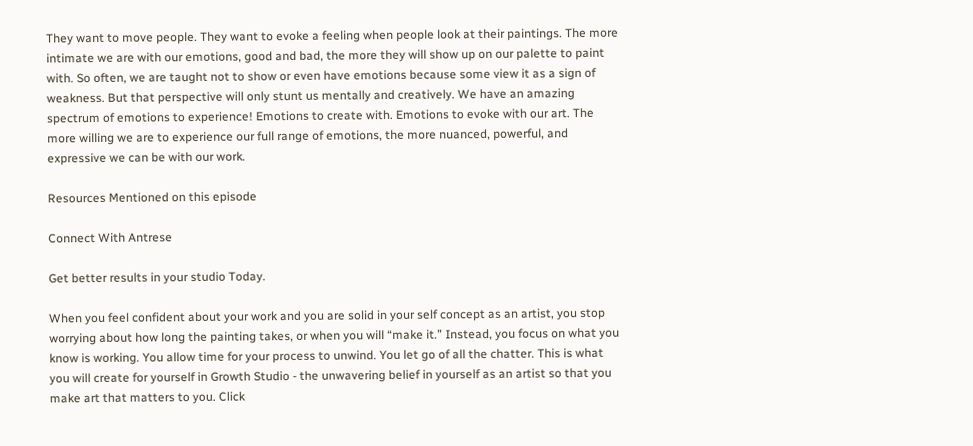They want to move people. They want to evoke a feeling when people look at their paintings. The more intimate we are with our emotions, good and bad, the more they will show up on our palette to paint with. So often, we are taught not to show or even have emotions because some view it as a sign of weakness. But that perspective will only stunt us mentally and creatively. We have an amazing spectrum of emotions to experience! Emotions to create with. Emotions to evoke with our art. The more willing we are to experience our full range of emotions, the more nuanced, powerful, and expressive we can be with our work.

Resources Mentioned on this episode

Connect With Antrese

Get better results in your studio Today.

When you feel confident about your work and you are solid in your self concept as an artist, you stop worrying about how long the painting takes, or when you will “make it.” Instead, you focus on what you know is working. You allow time for your process to unwind. You let go of all the chatter. This is what you will create for yourself in Growth Studio - the unwavering belief in yourself as an artist so that you make art that matters to you. Click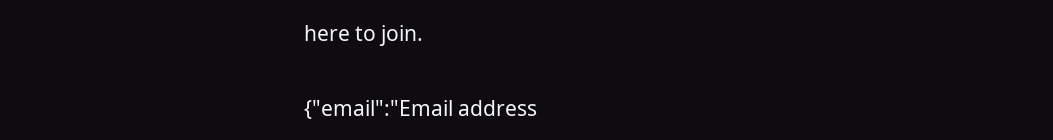here to join.

{"email":"Email address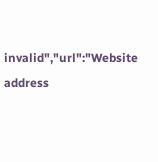invalid","url":"Website address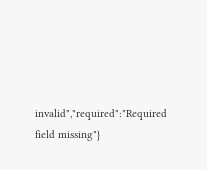invalid","required":"Required field missing"}